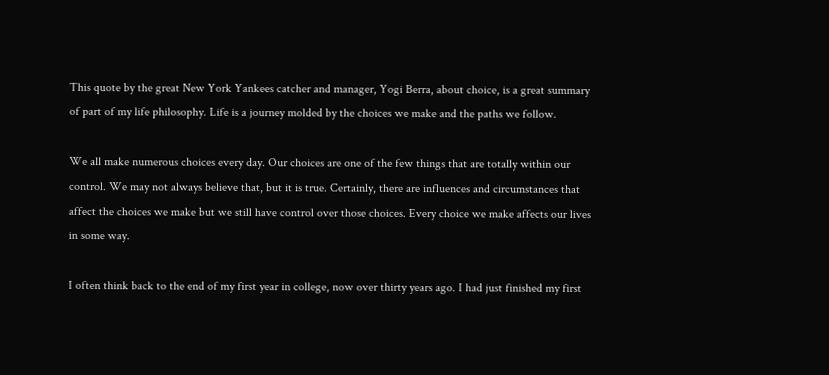This quote by the great New York Yankees catcher and manager, Yogi Berra, about choice, is a great summary of part of my life philosophy. Life is a journey molded by the choices we make and the paths we follow.

We all make numerous choices every day. Our choices are one of the few things that are totally within our control. We may not always believe that, but it is true. Certainly, there are influences and circumstances that affect the choices we make but we still have control over those choices. Every choice we make affects our lives in some way.

I often think back to the end of my first year in college, now over thirty years ago. I had just finished my first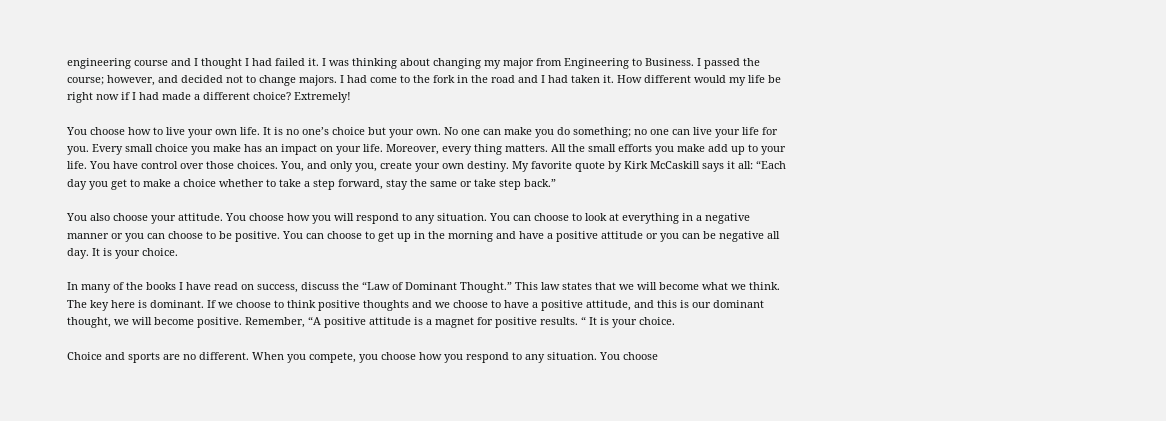engineering course and I thought I had failed it. I was thinking about changing my major from Engineering to Business. I passed the course; however, and decided not to change majors. I had come to the fork in the road and I had taken it. How different would my life be right now if I had made a different choice? Extremely!

You choose how to live your own life. It is no one’s choice but your own. No one can make you do something; no one can live your life for you. Every small choice you make has an impact on your life. Moreover, every thing matters. All the small efforts you make add up to your life. You have control over those choices. You, and only you, create your own destiny. My favorite quote by Kirk McCaskill says it all: “Each day you get to make a choice whether to take a step forward, stay the same or take step back.”

You also choose your attitude. You choose how you will respond to any situation. You can choose to look at everything in a negative manner or you can choose to be positive. You can choose to get up in the morning and have a positive attitude or you can be negative all day. It is your choice.

In many of the books I have read on success, discuss the “Law of Dominant Thought.” This law states that we will become what we think. The key here is dominant. If we choose to think positive thoughts and we choose to have a positive attitude, and this is our dominant thought, we will become positive. Remember, “A positive attitude is a magnet for positive results. “ It is your choice.

Choice and sports are no different. When you compete, you choose how you respond to any situation. You choose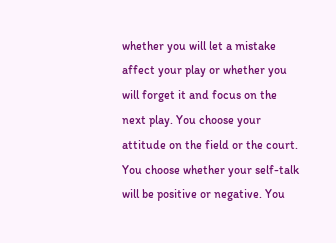whether you will let a mistake affect your play or whether you will forget it and focus on the next play. You choose your attitude on the field or the court. You choose whether your self-talk will be positive or negative. You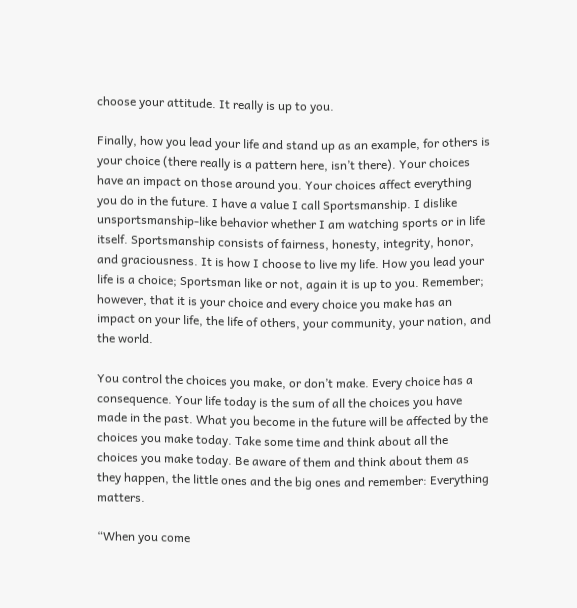choose your attitude. It really is up to you.

Finally, how you lead your life and stand up as an example, for others is your choice (there really is a pattern here, isn’t there). Your choices have an impact on those around you. Your choices affect everything you do in the future. I have a value I call Sportsmanship. I dislike unsportsmanship-like behavior whether I am watching sports or in life itself. Sportsmanship consists of fairness, honesty, integrity, honor, and graciousness. It is how I choose to live my life. How you lead your life is a choice; Sportsman like or not, again it is up to you. Remember; however, that it is your choice and every choice you make has an impact on your life, the life of others, your community, your nation, and the world.

You control the choices you make, or don’t make. Every choice has a consequence. Your life today is the sum of all the choices you have made in the past. What you become in the future will be affected by the choices you make today. Take some time and think about all the choices you make today. Be aware of them and think about them as they happen, the little ones and the big ones and remember: Everything matters.

“When you come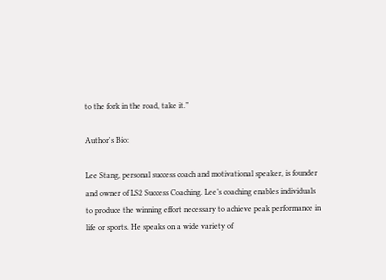to the fork in the road, take it.”

Author's Bio:

Lee Stang, personal success coach and motivational speaker, is founder and owner of LS2 Success Coaching. Lee’s coaching enables individuals to produce the winning effort necessary to achieve peak performance in life or sports. He speaks on a wide variety of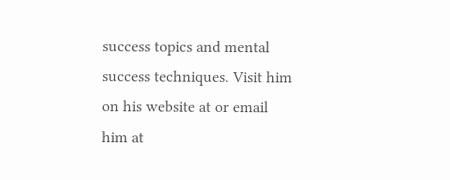success topics and mental success techniques. Visit him on his website at or email him at